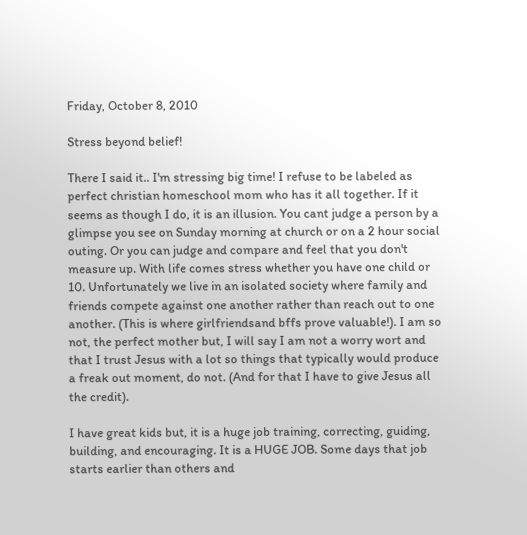Friday, October 8, 2010

Stress beyond belief!

There I said it.. I'm stressing big time! I refuse to be labeled as perfect christian homeschool mom who has it all together. If it seems as though I do, it is an illusion. You cant judge a person by a glimpse you see on Sunday morning at church or on a 2 hour social outing. Or you can judge and compare and feel that you don't measure up. With life comes stress whether you have one child or 10. Unfortunately we live in an isolated society where family and friends compete against one another rather than reach out to one another. (This is where girlfriendsand bffs prove valuable!). I am so not, the perfect mother but, I will say I am not a worry wort and that I trust Jesus with a lot so things that typically would produce a freak out moment, do not. (And for that I have to give Jesus all the credit).

I have great kids but, it is a huge job training, correcting, guiding, building, and encouraging. It is a HUGE JOB. Some days that job starts earlier than others and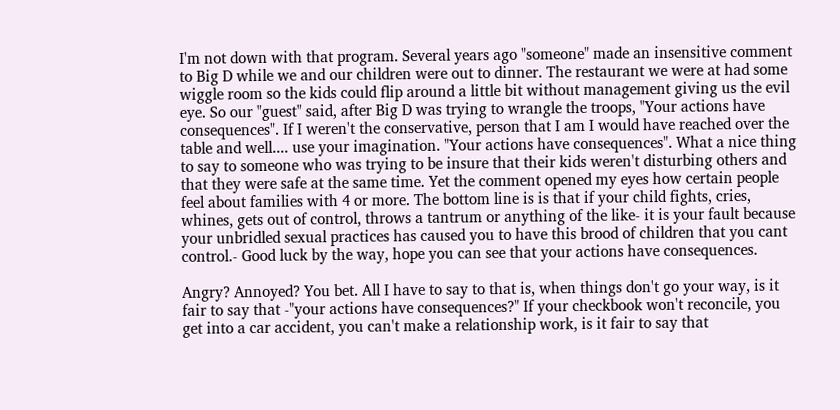I'm not down with that program. Several years ago "someone" made an insensitive comment to Big D while we and our children were out to dinner. The restaurant we were at had some wiggle room so the kids could flip around a little bit without management giving us the evil eye. So our "guest" said, after Big D was trying to wrangle the troops, "Your actions have consequences". If I weren't the conservative, person that I am I would have reached over the table and well.... use your imagination. "Your actions have consequences". What a nice thing to say to someone who was trying to be insure that their kids weren't disturbing others and that they were safe at the same time. Yet the comment opened my eyes how certain people feel about families with 4 or more. The bottom line is is that if your child fights, cries, whines, gets out of control, throws a tantrum or anything of the like- it is your fault because your unbridled sexual practices has caused you to have this brood of children that you cant control.- Good luck by the way, hope you can see that your actions have consequences.

Angry? Annoyed? You bet. All I have to say to that is, when things don't go your way, is it fair to say that -"your actions have consequences?" If your checkbook won't reconcile, you get into a car accident, you can't make a relationship work, is it fair to say that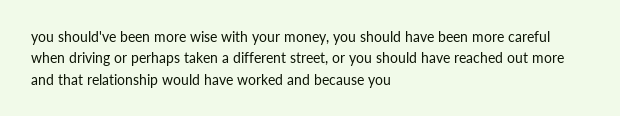you should've been more wise with your money, you should have been more careful when driving or perhaps taken a different street, or you should have reached out more and that relationship would have worked and because you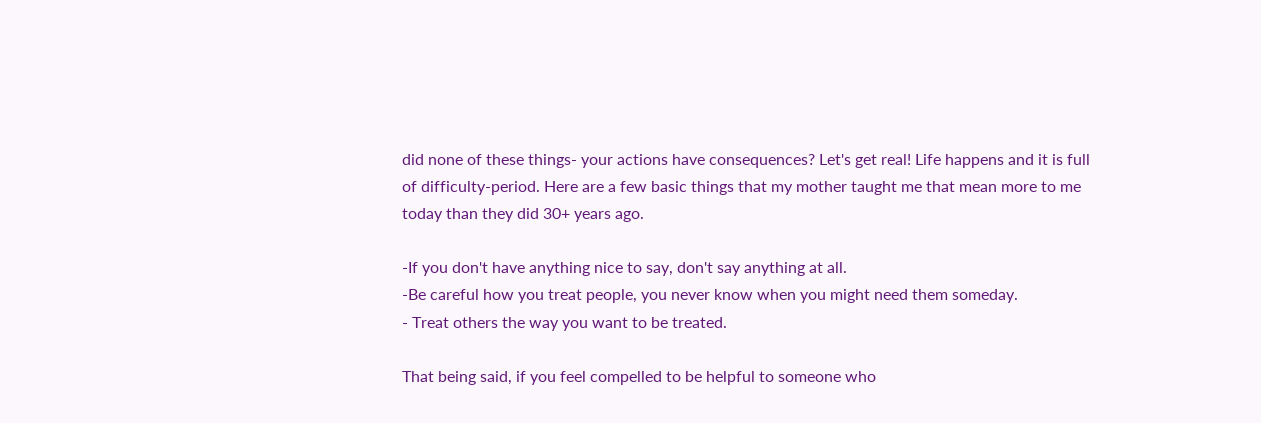did none of these things- your actions have consequences? Let's get real! Life happens and it is full of difficulty-period. Here are a few basic things that my mother taught me that mean more to me today than they did 30+ years ago.

-If you don't have anything nice to say, don't say anything at all.
-Be careful how you treat people, you never know when you might need them someday.
- Treat others the way you want to be treated.

That being said, if you feel compelled to be helpful to someone who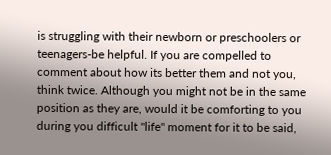is struggling with their newborn or preschoolers or teenagers-be helpful. If you are compelled to comment about how its better them and not you, think twice. Although you might not be in the same position as they are, would it be comforting to you during you difficult "life" moment for it to be said,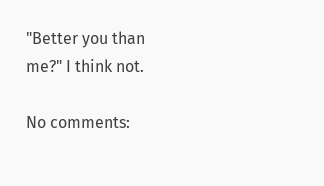"Better you than me?" I think not.

No comments: